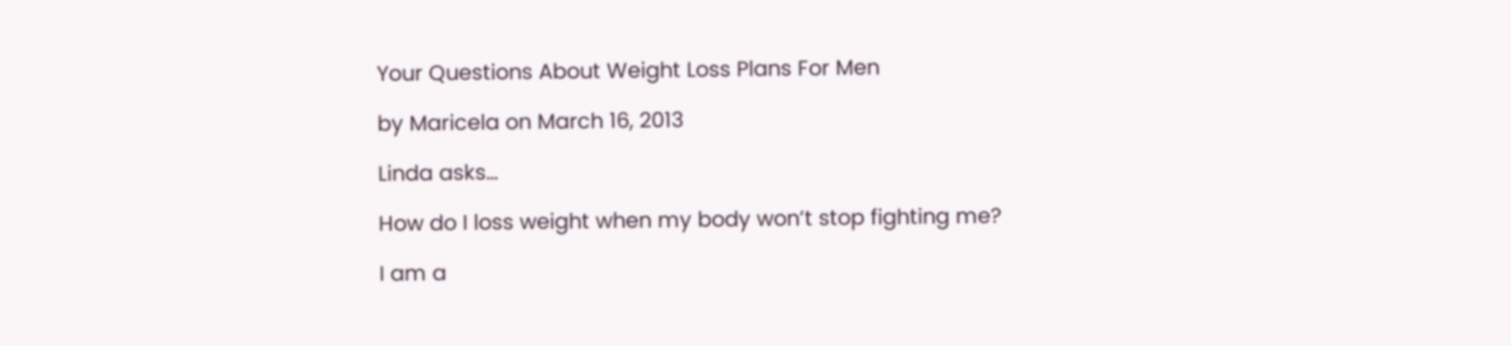Your Questions About Weight Loss Plans For Men

by Maricela on March 16, 2013

Linda asks…

How do I loss weight when my body won’t stop fighting me?

I am a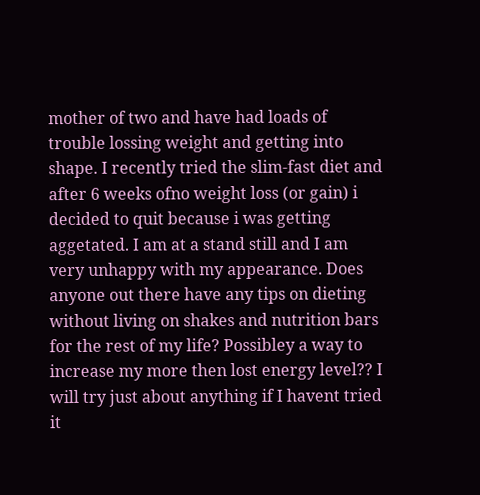mother of two and have had loads of trouble lossing weight and getting into shape. I recently tried the slim-fast diet and after 6 weeks ofno weight loss (or gain) i decided to quit because i was getting aggetated. I am at a stand still and I am very unhappy with my appearance. Does anyone out there have any tips on dieting without living on shakes and nutrition bars for the rest of my life? Possibley a way to increase my more then lost energy level?? I will try just about anything if I havent tried it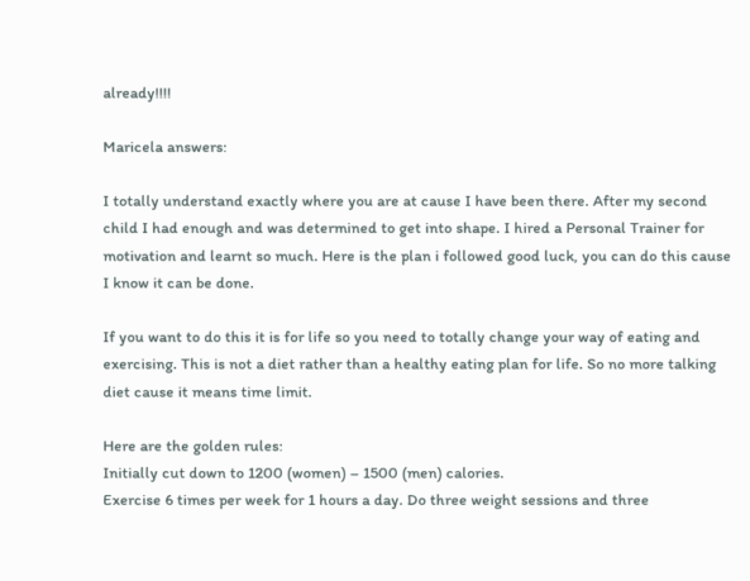already!!!!

Maricela answers:

I totally understand exactly where you are at cause I have been there. After my second child I had enough and was determined to get into shape. I hired a Personal Trainer for motivation and learnt so much. Here is the plan i followed good luck, you can do this cause I know it can be done.

If you want to do this it is for life so you need to totally change your way of eating and exercising. This is not a diet rather than a healthy eating plan for life. So no more talking diet cause it means time limit.

Here are the golden rules:
Initially cut down to 1200 (women) – 1500 (men) calories.
Exercise 6 times per week for 1 hours a day. Do three weight sessions and three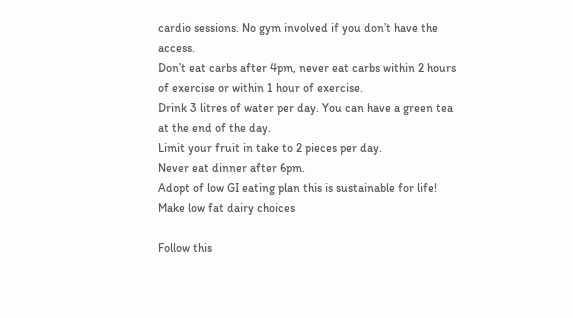cardio sessions. No gym involved if you don’t have the access.
Don’t eat carbs after 4pm, never eat carbs within 2 hours of exercise or within 1 hour of exercise.
Drink 3 litres of water per day. You can have a green tea at the end of the day.
Limit your fruit in take to 2 pieces per day.
Never eat dinner after 6pm.
Adopt of low GI eating plan this is sustainable for life!
Make low fat dairy choices

Follow this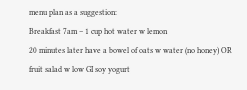menu plan as a suggestion:
Breakfast 7am – 1 cup hot water w lemon
20 minutes later have a bowel of oats w water (no honey) OR
fruit salad w low GI soy yogurt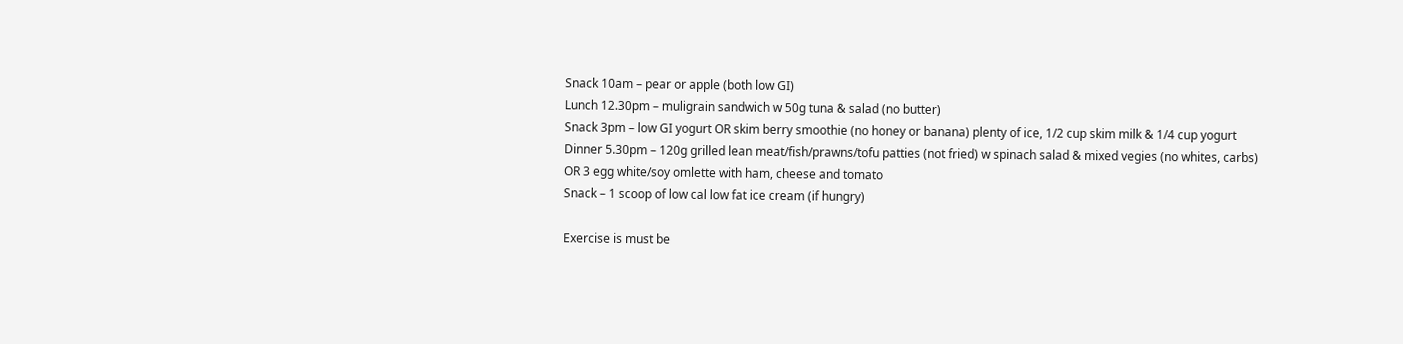Snack 10am – pear or apple (both low GI)
Lunch 12.30pm – muligrain sandwich w 50g tuna & salad (no butter)
Snack 3pm – low GI yogurt OR skim berry smoothie (no honey or banana) plenty of ice, 1/2 cup skim milk & 1/4 cup yogurt
Dinner 5.30pm – 120g grilled lean meat/fish/prawns/tofu patties (not fried) w spinach salad & mixed vegies (no whites, carbs) OR 3 egg white/soy omlette with ham, cheese and tomato
Snack – 1 scoop of low cal low fat ice cream (if hungry)

Exercise is must be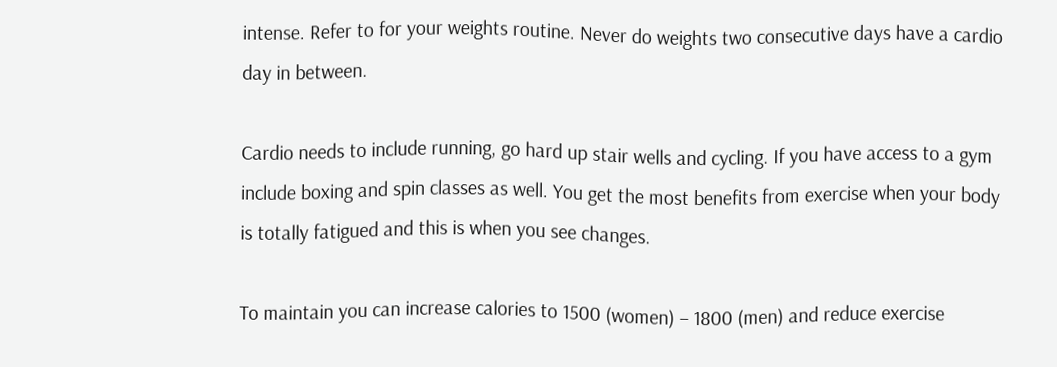intense. Refer to for your weights routine. Never do weights two consecutive days have a cardio day in between.

Cardio needs to include running, go hard up stair wells and cycling. If you have access to a gym include boxing and spin classes as well. You get the most benefits from exercise when your body is totally fatigued and this is when you see changes.

To maintain you can increase calories to 1500 (women) – 1800 (men) and reduce exercise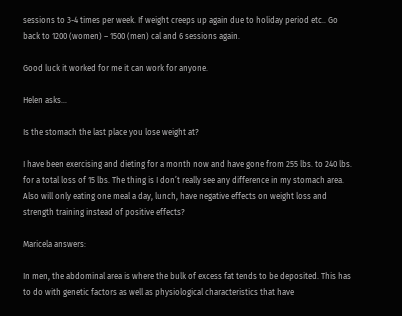sessions to 3-4 times per week. If weight creeps up again due to holiday period etc.. Go back to 1200 (women) – 1500 (men) cal and 6 sessions again.

Good luck it worked for me it can work for anyone.

Helen asks…

Is the stomach the last place you lose weight at?

I have been exercising and dieting for a month now and have gone from 255 lbs. to 240 lbs. for a total loss of 15 lbs. The thing is I don’t really see any difference in my stomach area. Also will only eating one meal a day, lunch, have negative effects on weight loss and strength training instead of positive effects?

Maricela answers:

In men, the abdominal area is where the bulk of excess fat tends to be deposited. This has to do with genetic factors as well as physiological characteristics that have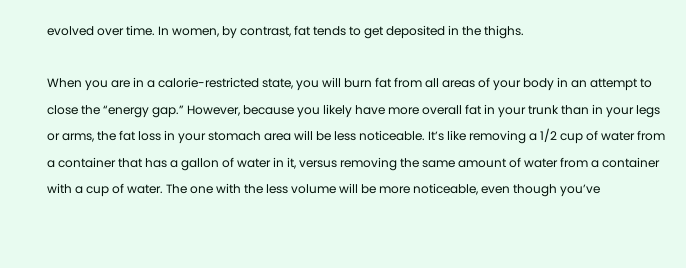evolved over time. In women, by contrast, fat tends to get deposited in the thighs.

When you are in a calorie-restricted state, you will burn fat from all areas of your body in an attempt to close the “energy gap.” However, because you likely have more overall fat in your trunk than in your legs or arms, the fat loss in your stomach area will be less noticeable. It’s like removing a 1/2 cup of water from a container that has a gallon of water in it, versus removing the same amount of water from a container with a cup of water. The one with the less volume will be more noticeable, even though you’ve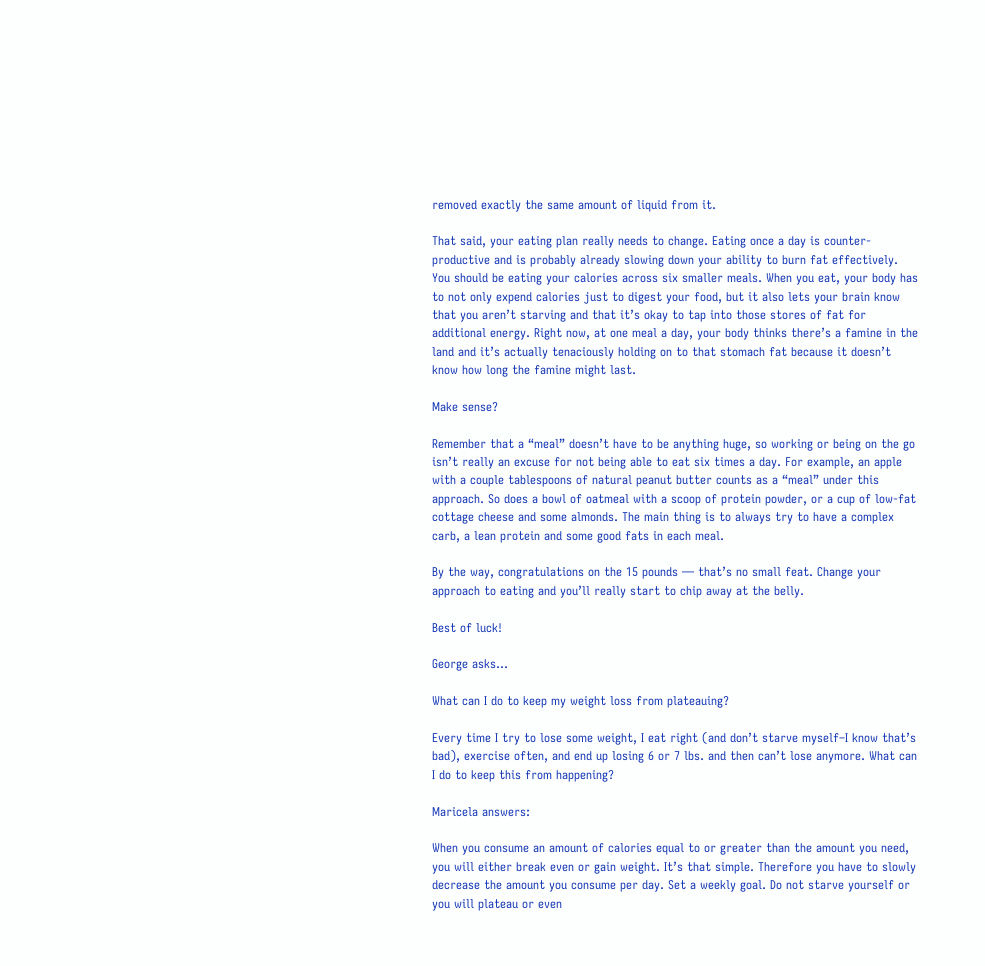removed exactly the same amount of liquid from it.

That said, your eating plan really needs to change. Eating once a day is counter-productive and is probably already slowing down your ability to burn fat effectively. You should be eating your calories across six smaller meals. When you eat, your body has to not only expend calories just to digest your food, but it also lets your brain know that you aren’t starving and that it’s okay to tap into those stores of fat for additional energy. Right now, at one meal a day, your body thinks there’s a famine in the land and it’s actually tenaciously holding on to that stomach fat because it doesn’t know how long the famine might last.

Make sense?

Remember that a “meal” doesn’t have to be anything huge, so working or being on the go isn’t really an excuse for not being able to eat six times a day. For example, an apple with a couple tablespoons of natural peanut butter counts as a “meal” under this approach. So does a bowl of oatmeal with a scoop of protein powder, or a cup of low-fat cottage cheese and some almonds. The main thing is to always try to have a complex carb, a lean protein and some good fats in each meal.

By the way, congratulations on the 15 pounds — that’s no small feat. Change your approach to eating and you’ll really start to chip away at the belly.

Best of luck!

George asks…

What can I do to keep my weight loss from plateauing?

Every time I try to lose some weight, I eat right (and don’t starve myself–I know that’s bad), exercise often, and end up losing 6 or 7 lbs. and then can’t lose anymore. What can I do to keep this from happening?

Maricela answers:

When you consume an amount of calories equal to or greater than the amount you need, you will either break even or gain weight. It’s that simple. Therefore you have to slowly decrease the amount you consume per day. Set a weekly goal. Do not starve yourself or you will plateau or even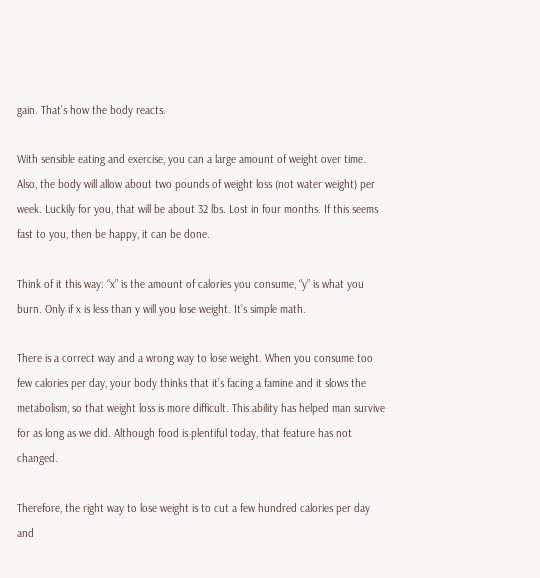gain. That’s how the body reacts.

With sensible eating and exercise, you can a large amount of weight over time. Also, the body will allow about two pounds of weight loss (not water weight) per week. Luckily for you, that will be about 32 lbs. Lost in four months. If this seems fast to you, then be happy, it can be done.

Think of it this way: “x” is the amount of calories you consume, “y” is what you burn. Only if x is less than y will you lose weight. It’s simple math.

There is a correct way and a wrong way to lose weight. When you consume too few calories per day, your body thinks that it’s facing a famine and it slows the metabolism, so that weight loss is more difficult. This ability has helped man survive for as long as we did. Although food is plentiful today, that feature has not changed.

Therefore, the right way to lose weight is to cut a few hundred calories per day and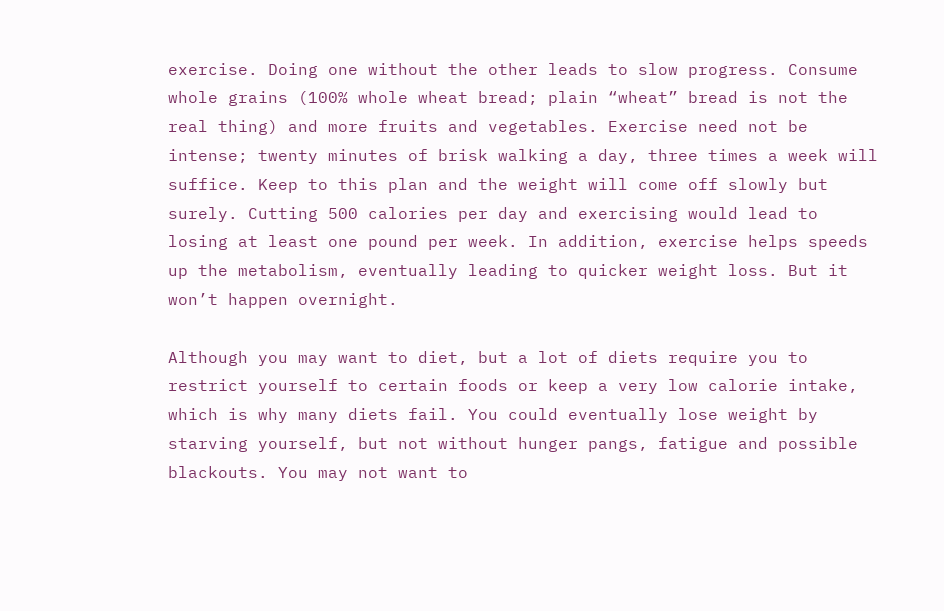exercise. Doing one without the other leads to slow progress. Consume whole grains (100% whole wheat bread; plain “wheat” bread is not the real thing) and more fruits and vegetables. Exercise need not be intense; twenty minutes of brisk walking a day, three times a week will suffice. Keep to this plan and the weight will come off slowly but surely. Cutting 500 calories per day and exercising would lead to losing at least one pound per week. In addition, exercise helps speeds up the metabolism, eventually leading to quicker weight loss. But it won’t happen overnight.

Although you may want to diet, but a lot of diets require you to restrict yourself to certain foods or keep a very low calorie intake, which is why many diets fail. You could eventually lose weight by starving yourself, but not without hunger pangs, fatigue and possible blackouts. You may not want to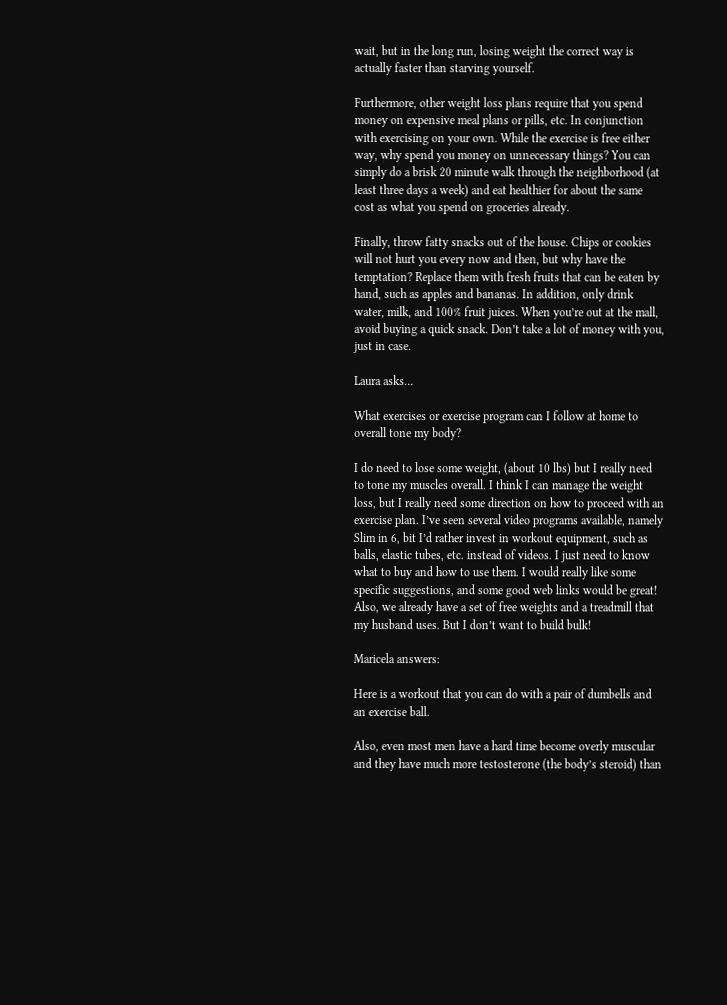wait, but in the long run, losing weight the correct way is actually faster than starving yourself.

Furthermore, other weight loss plans require that you spend money on expensive meal plans or pills, etc. In conjunction with exercising on your own. While the exercise is free either way, why spend you money on unnecessary things? You can simply do a brisk 20 minute walk through the neighborhood (at least three days a week) and eat healthier for about the same cost as what you spend on groceries already.

Finally, throw fatty snacks out of the house. Chips or cookies will not hurt you every now and then, but why have the temptation? Replace them with fresh fruits that can be eaten by hand, such as apples and bananas. In addition, only drink water, milk, and 100% fruit juices. When you’re out at the mall, avoid buying a quick snack. Don’t take a lot of money with you, just in case.

Laura asks…

What exercises or exercise program can I follow at home to overall tone my body?

I do need to lose some weight, (about 10 lbs) but I really need to tone my muscles overall. I think I can manage the weight loss, but I really need some direction on how to proceed with an exercise plan. I’ve seen several video programs available, namely Slim in 6, bit I’d rather invest in workout equipment, such as balls, elastic tubes, etc. instead of videos. I just need to know what to buy and how to use them. I would really like some specific suggestions, and some good web links would be great!
Also, we already have a set of free weights and a treadmill that my husband uses. But I don’t want to build bulk!

Maricela answers:

Here is a workout that you can do with a pair of dumbells and an exercise ball.

Also, even most men have a hard time become overly muscular and they have much more testosterone (the body’s steroid) than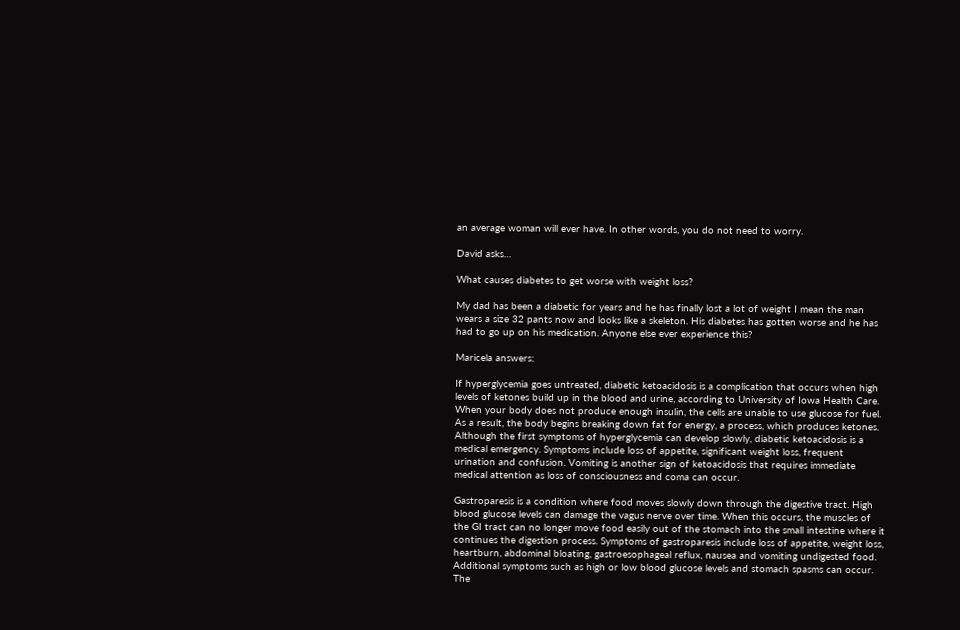an average woman will ever have. In other words, you do not need to worry.

David asks…

What causes diabetes to get worse with weight loss?

My dad has been a diabetic for years and he has finally lost a lot of weight I mean the man wears a size 32 pants now and looks like a skeleton. His diabetes has gotten worse and he has had to go up on his medication. Anyone else ever experience this?

Maricela answers:

If hyperglycemia goes untreated, diabetic ketoacidosis is a complication that occurs when high levels of ketones build up in the blood and urine, according to University of Iowa Health Care. When your body does not produce enough insulin, the cells are unable to use glucose for fuel. As a result, the body begins breaking down fat for energy, a process, which produces ketones. Although the first symptoms of hyperglycemia can develop slowly, diabetic ketoacidosis is a medical emergency. Symptoms include loss of appetite, significant weight loss, frequent urination and confusion. Vomiting is another sign of ketoacidosis that requires immediate medical attention as loss of consciousness and coma can occur.

Gastroparesis is a condition where food moves slowly down through the digestive tract. High blood glucose levels can damage the vagus nerve over time. When this occurs, the muscles of the GI tract can no longer move food easily out of the stomach into the small intestine where it continues the digestion process. Symptoms of gastroparesis include loss of appetite, weight loss, heartburn, abdominal bloating, gastroesophageal reflux, nausea and vomiting undigested food. Additional symptoms such as high or low blood glucose levels and stomach spasms can occur. The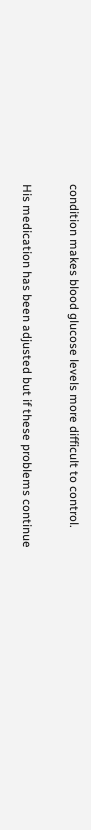condition makes blood glucose levels more difficult to control.

His medication has been adjusted but if these problems continue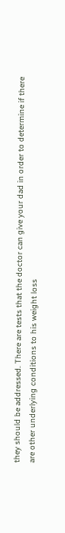they should be addressed. There are tests that the doctor can give your dad in order to determine if there are other underlying conditions to his weight loss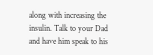along with increasing the insulin. Talk to your Dad and have him speak to his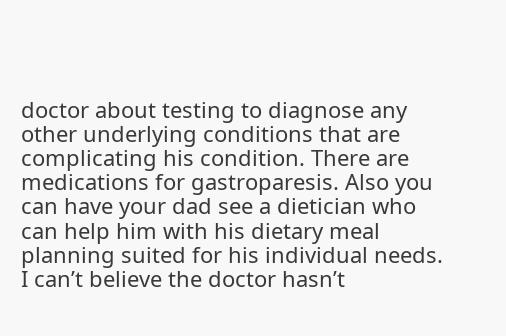doctor about testing to diagnose any other underlying conditions that are complicating his condition. There are medications for gastroparesis. Also you can have your dad see a dietician who can help him with his dietary meal planning suited for his individual needs. I can’t believe the doctor hasn’t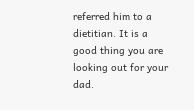referred him to a dietitian. It is a good thing you are looking out for your dad.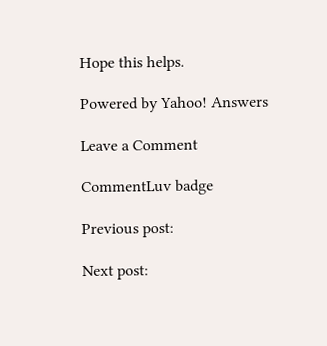Hope this helps.

Powered by Yahoo! Answers

Leave a Comment

CommentLuv badge

Previous post:

Next post: